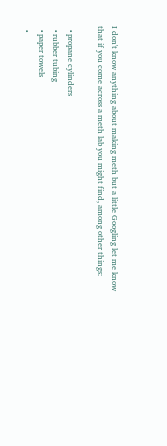I don't know anything about making meth but a little Googling let me know that if you come across a meth lab you might find, among other things:

  • propane cylinders
  • rubber tubing
  • paper towels
  •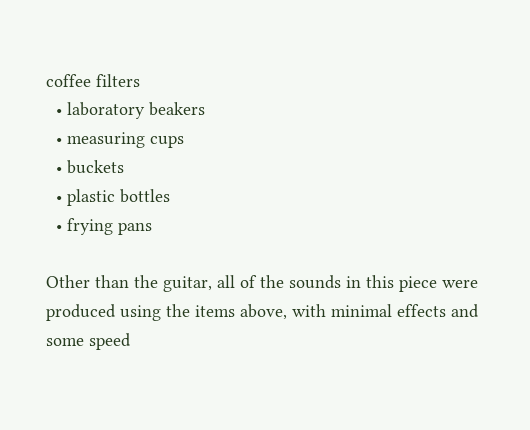coffee filters
  • laboratory beakers
  • measuring cups
  • buckets
  • plastic bottles
  • frying pans

Other than the guitar, all of the sounds in this piece were produced using the items above, with minimal effects and some speed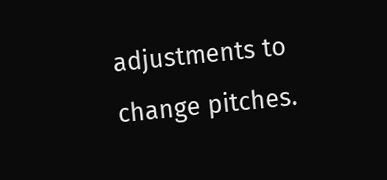adjustments to change pitches.